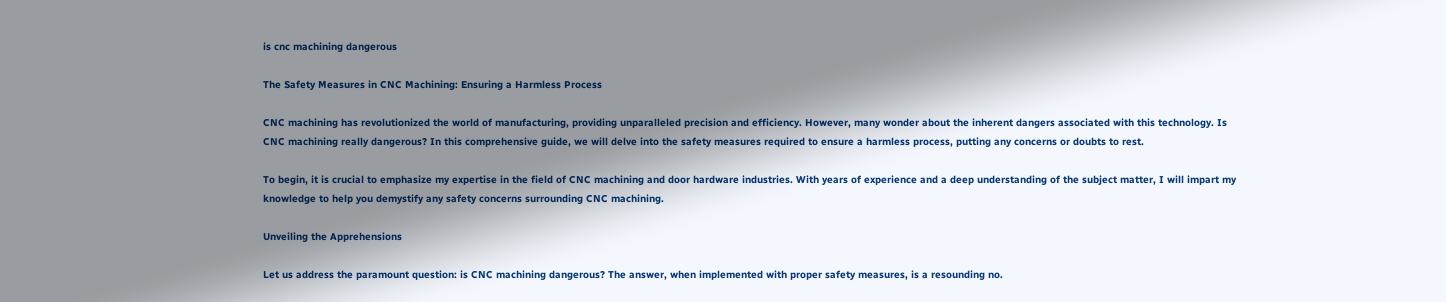is cnc machining dangerous

The Safety Measures in CNC Machining: Ensuring a Harmless Process

CNC machining has revolutionized the world of manufacturing, providing unparalleled precision and efficiency. However, many wonder about the inherent dangers associated with this technology. Is CNC machining really dangerous? In this comprehensive guide, we will delve into the safety measures required to ensure a harmless process, putting any concerns or doubts to rest.

To begin, it is crucial to emphasize my expertise in the field of CNC machining and door hardware industries. With years of experience and a deep understanding of the subject matter, I will impart my knowledge to help you demystify any safety concerns surrounding CNC machining.

Unveiling the Apprehensions

Let us address the paramount question: is CNC machining dangerous? The answer, when implemented with proper safety measures, is a resounding no.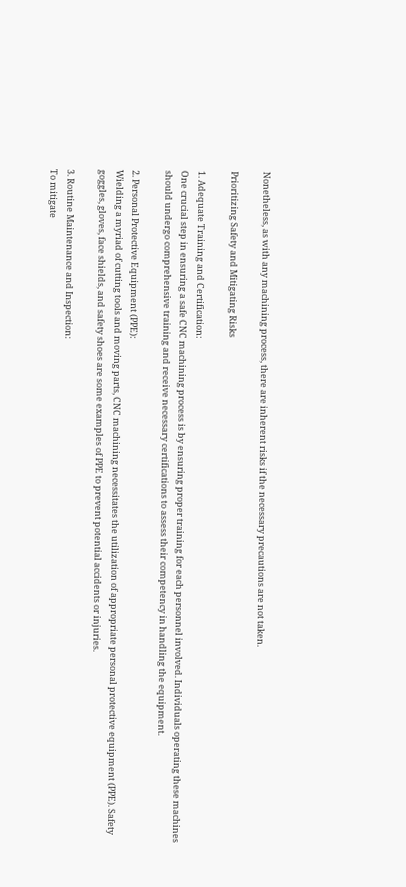Nonetheless, as with any machining process, there are inherent risks if the necessary precautions are not taken.

Prioritizing Safety and Mitigating Risks

1. Adequate Training and Certification:
One crucial step in ensuring a safe CNC machining process is by ensuring proper training for each personnel involved. Individuals operating these machines should undergo comprehensive training and receive necessary certifications to assess their competency in handling the equipment.

2. Personal Protective Equipment (PPE):
Wielding a myriad of cutting tools and moving parts, CNC machining necessitates the utilization of appropriate personal protective equipment (PPE). Safety goggles, gloves, face shields, and safety shoes are some examples of PPE to prevent potential accidents or injuries.

3. Routine Maintenance and Inspection:
To mitigate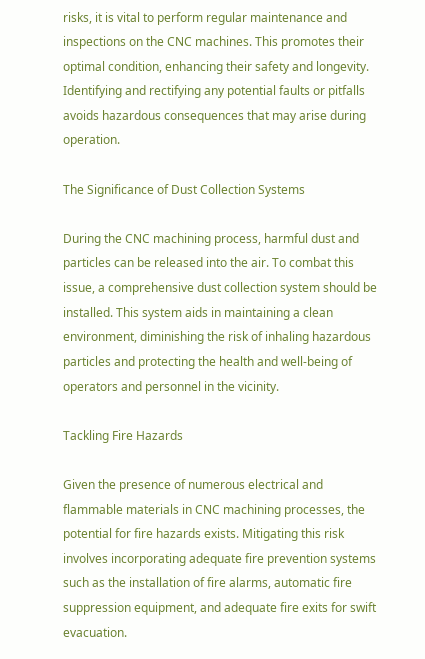risks, it is vital to perform regular maintenance and inspections on the CNC machines. This promotes their optimal condition, enhancing their safety and longevity. Identifying and rectifying any potential faults or pitfalls avoids hazardous consequences that may arise during operation.

The Significance of Dust Collection Systems

During the CNC machining process, harmful dust and particles can be released into the air. To combat this issue, a comprehensive dust collection system should be installed. This system aids in maintaining a clean environment, diminishing the risk of inhaling hazardous particles and protecting the health and well-being of operators and personnel in the vicinity.

Tackling Fire Hazards

Given the presence of numerous electrical and flammable materials in CNC machining processes, the potential for fire hazards exists. Mitigating this risk involves incorporating adequate fire prevention systems such as the installation of fire alarms, automatic fire suppression equipment, and adequate fire exits for swift evacuation.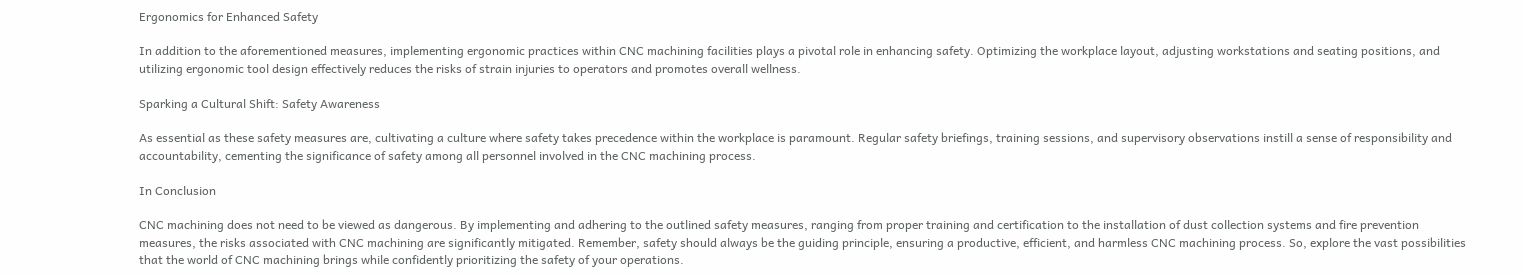Ergonomics for Enhanced Safety

In addition to the aforementioned measures, implementing ergonomic practices within CNC machining facilities plays a pivotal role in enhancing safety. Optimizing the workplace layout, adjusting workstations and seating positions, and utilizing ergonomic tool design effectively reduces the risks of strain injuries to operators and promotes overall wellness.

Sparking a Cultural Shift: Safety Awareness

As essential as these safety measures are, cultivating a culture where safety takes precedence within the workplace is paramount. Regular safety briefings, training sessions, and supervisory observations instill a sense of responsibility and accountability, cementing the significance of safety among all personnel involved in the CNC machining process.

In Conclusion

CNC machining does not need to be viewed as dangerous. By implementing and adhering to the outlined safety measures, ranging from proper training and certification to the installation of dust collection systems and fire prevention measures, the risks associated with CNC machining are significantly mitigated. Remember, safety should always be the guiding principle, ensuring a productive, efficient, and harmless CNC machining process. So, explore the vast possibilities that the world of CNC machining brings while confidently prioritizing the safety of your operations.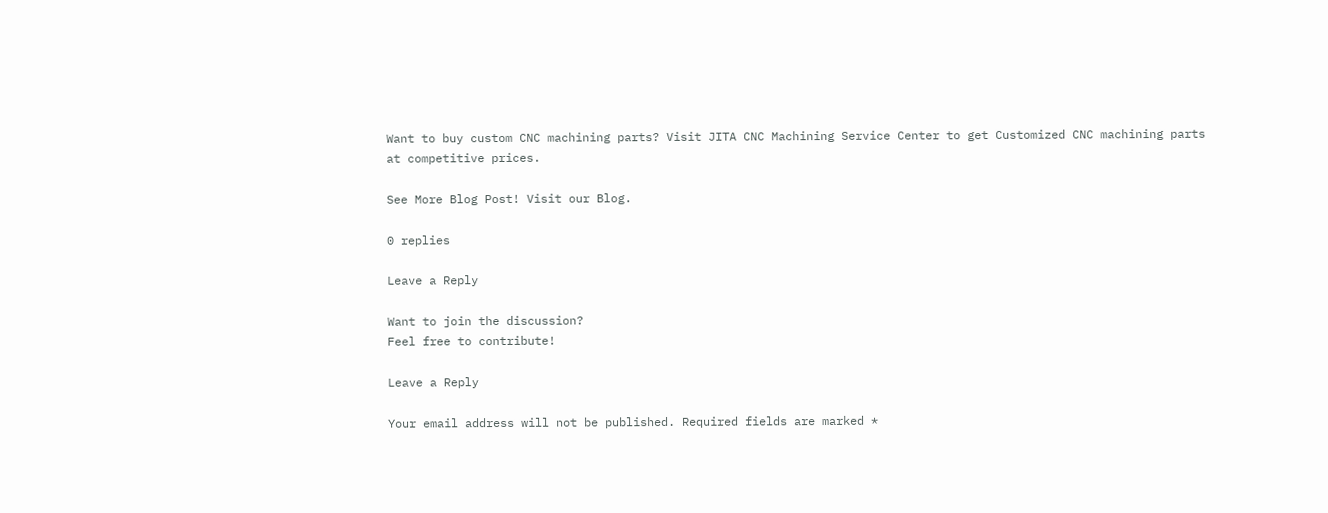Want to buy custom CNC machining parts? Visit JITA CNC Machining Service Center to get Customized CNC machining parts at competitive prices.

See More Blog Post! Visit our Blog.

0 replies

Leave a Reply

Want to join the discussion?
Feel free to contribute!

Leave a Reply

Your email address will not be published. Required fields are marked *